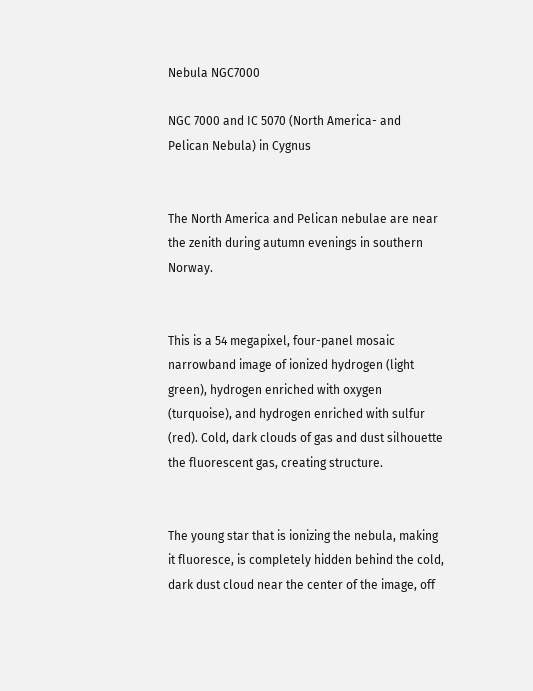Nebula NGC7000

NGC 7000 and IC 5070 (North America- and Pelican Nebula) in Cygnus


The North America and Pelican nebulae are near the zenith during autumn evenings in southern Norway.


This is a 54 megapixel, four-panel mosaic narrowband image of ionized hydrogen (light green), hydrogen enriched with oxygen (turquoise), and hydrogen enriched with sulfur (red). Cold, dark clouds of gas and dust silhouette the fluorescent gas, creating structure.


The young star that is ionizing the nebula, making it fluoresce, is completely hidden behind the cold, dark dust cloud near the center of the image, off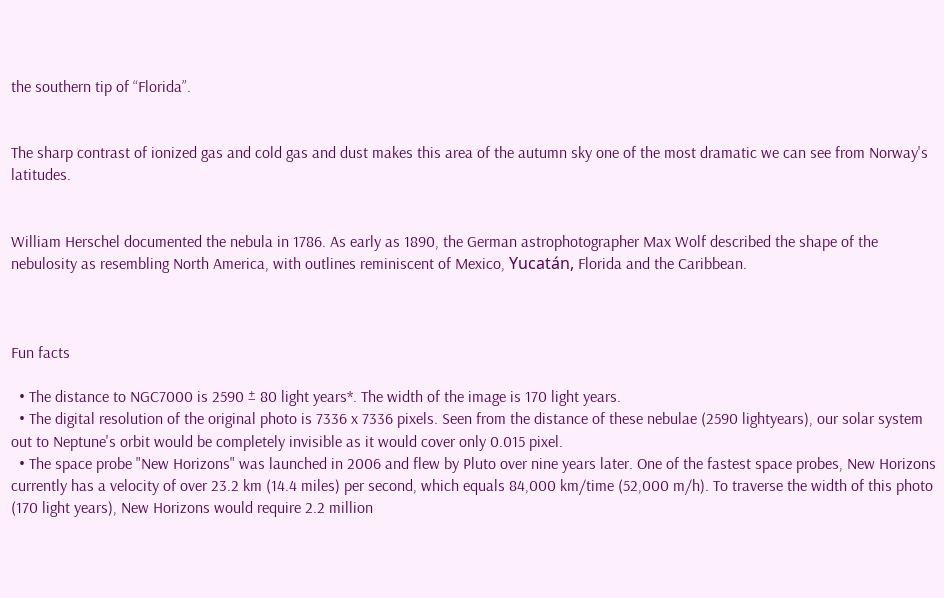the southern tip of “Florida”.


The sharp contrast of ionized gas and cold gas and dust makes this area of the autumn sky one of the most dramatic we can see from Norway's latitudes.


William Herschel documented the nebula in 1786. As early as 1890, the German astrophotographer Max Wolf described the shape of the nebulosity as resembling North America, with outlines reminiscent of Mexico, Yucatán, Florida and the Caribbean.



Fun facts

  • The distance to NGC7000 is 2590 ± 80 light years*. The width of the image is 170 light years.
  • The digital resolution of the original photo is 7336 x 7336 pixels. Seen from the distance of these nebulae (2590 lightyears), our solar system out to Neptune's orbit would be completely invisible as it would cover only 0.015 pixel.
  • The space probe "New Horizons" was launched in 2006 and flew by Pluto over nine years later. One of the fastest space probes, New Horizons currently has a velocity of over 23.2 km (14.4 miles) per second, which equals 84,000 km/time (52,000 m/h). To traverse the width of this photo (170 light years), New Horizons would require 2.2 million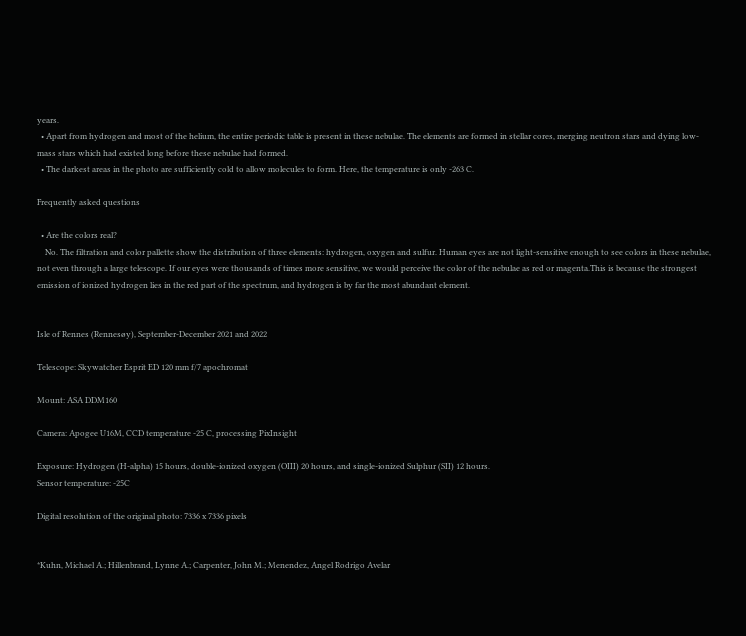years.
  • Apart from hydrogen and most of the helium, the entire periodic table is present in these nebulae. The elements are formed in stellar cores, merging neutron stars and dying low-mass stars which had existed long before these nebulae had formed.
  • The darkest areas in the photo are sufficiently cold to allow molecules to form. Here, the temperature is only -263 C.

Frequently asked questions

  • Are the colors real?
    No. The filtration and color pallette show the distribution of three elements: hydrogen, oxygen and sulfur. Human eyes are not light-sensitive enough to see colors in these nebulae, not even through a large telescope. If our eyes were thousands of times more sensitive, we would perceive the color of the nebulae as red or magenta.This is because the strongest emission of ionized hydrogen lies in the red part of the spectrum, and hydrogen is by far the most abundant element.


Isle of Rennes (Rennesøy), September-December 2021 and 2022

Telescope: Skywatcher Esprit ED 120 mm f/7 apochromat

Mount: ASA DDM160

Camera: Apogee U16M, CCD temperature -25 C, processing PixInsight

Exposure: Hydrogen (H-alpha) 15 hours, double-ionized oxygen (OIII) 20 hours, and single-ionized Sulphur (SII) 12 hours.
Sensor temperature: -25C

Digital resolution of the original photo: 7336 x 7336 pixels


*Kuhn, Michael A.; Hillenbrand, Lynne A.; Carpenter, John M.; Menendez, Angel Rodrigo Avelar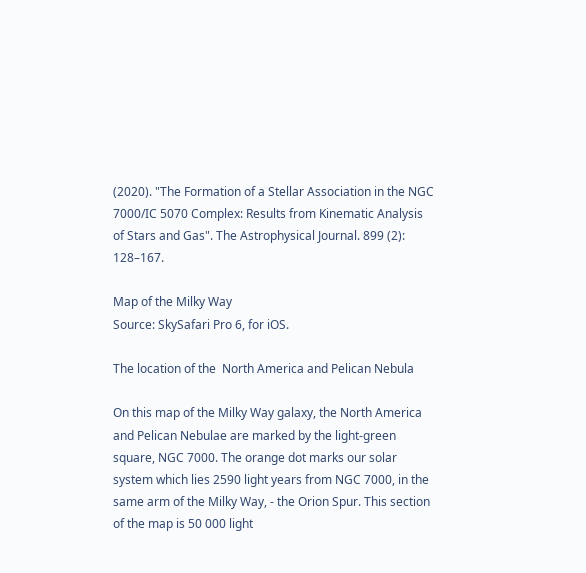(2020). "The Formation of a Stellar Association in the NGC 7000/IC 5070 Complex: Results from Kinematic Analysis of Stars and Gas". The Astrophysical Journal. 899 (2): 128–167.

Map of the Milky Way
Source: SkySafari Pro 6, for iOS.

The location of the  North America and Pelican Nebula

On this map of the Milky Way galaxy, the North America and Pelican Nebulae are marked by the light-green square, NGC 7000. The orange dot marks our solar system which lies 2590 light years from NGC 7000, in the same arm of the Milky Way, - the Orion Spur. This section of the map is 50 000 light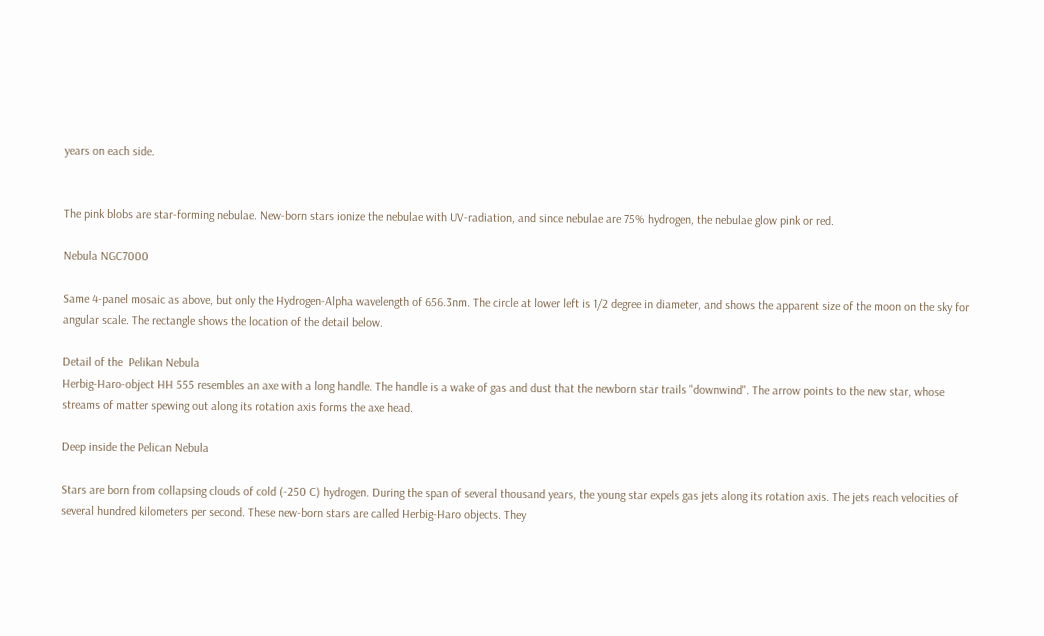years on each side.


The pink blobs are star-forming nebulae. New-born stars ionize the nebulae with UV-radiation, and since nebulae are 75% hydrogen, the nebulae glow pink or red.

Nebula NGC7000

Same 4-panel mosaic as above, but only the Hydrogen-Alpha wavelength of 656.3nm. The circle at lower left is 1/2 degree in diameter, and shows the apparent size of the moon on the sky for angular scale. The rectangle shows the location of the detail below.

Detail of the  Pelikan Nebula
Herbig-Haro-object HH 555 resembles an axe with a long handle. The handle is a wake of gas and dust that the newborn star trails "downwind". The arrow points to the new star, whose streams of matter spewing out along its rotation axis forms the axe head.

Deep inside the Pelican Nebula

Stars are born from collapsing clouds of cold (-250 C) hydrogen. During the span of several thousand years, the young star expels gas jets along its rotation axis. The jets reach velocities of several hundred kilometers per second. These new-born stars are called Herbig-Haro objects. They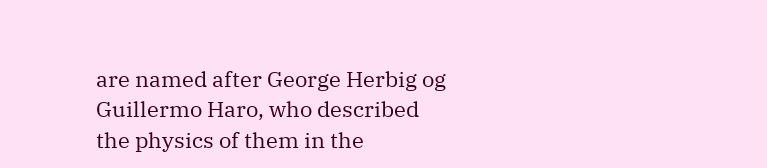are named after George Herbig og Guillermo Haro, who described the physics of them in the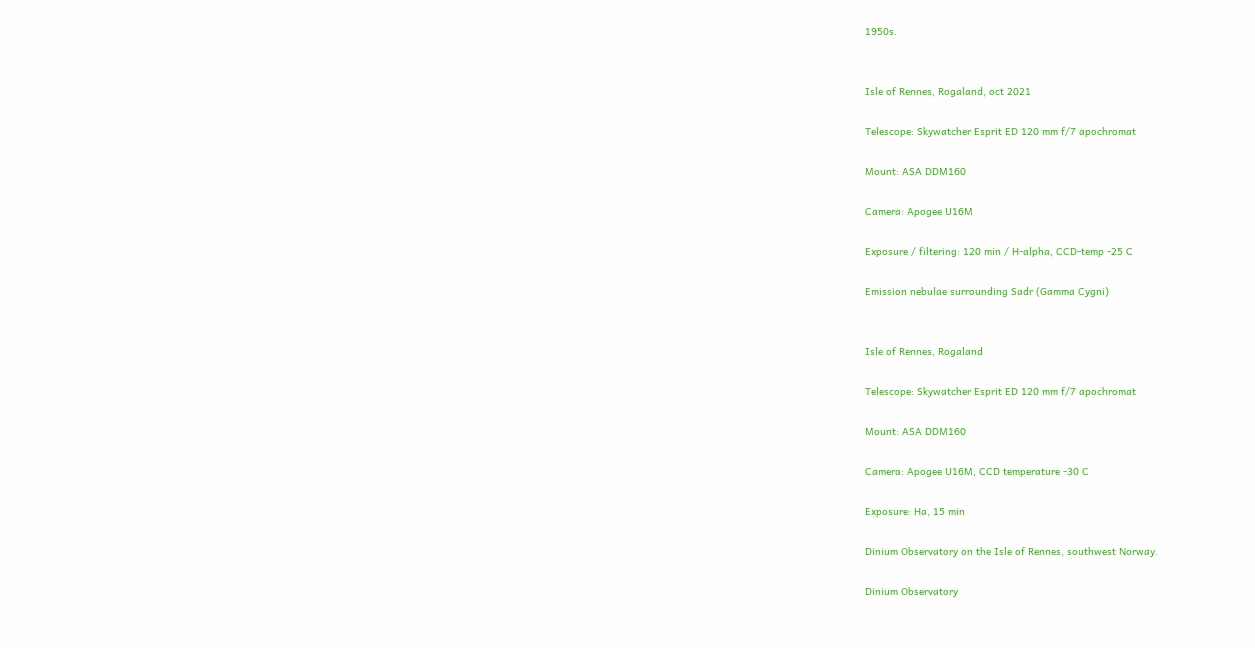1950s.


Isle of Rennes, Rogaland, oct 2021

Telescope: Skywatcher Esprit ED 120 mm f/7 apochromat

Mount: ASA DDM160

Camera: Apogee U16M

Exposure / filtering: 120 min / H-alpha, CCD-temp -25 C

Emission nebulae surrounding Sadr (Gamma Cygni)


Isle of Rennes, Rogaland

Telescope: Skywatcher Esprit ED 120 mm f/7 apochromat

Mount: ASA DDM160

Camera: Apogee U16M, CCD temperature -30 C

Exposure: Ha, 15 min

Dinium Observatory on the Isle of Rennes, southwest Norway.

Dinium Observatory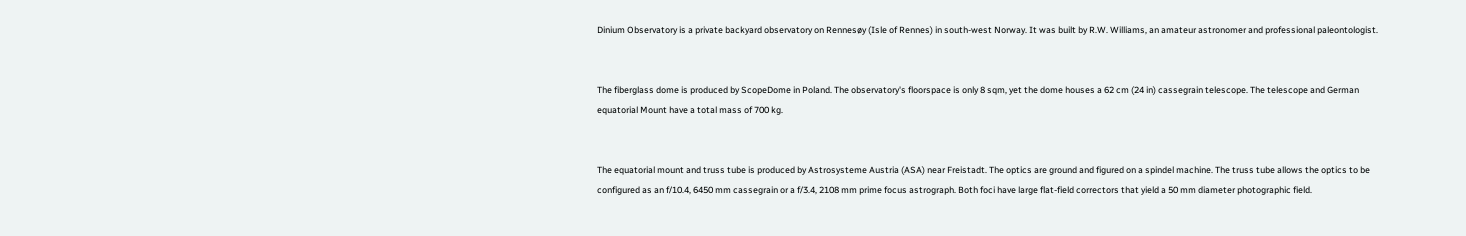Dinium Observatory is a private backyard observatory on Rennesøy (Isle of Rennes) in south-west Norway. It was built by R.W. Williams, an amateur astronomer and professional paleontologist.


The fiberglass dome is produced by ScopeDome in Poland. The observatory's floorspace is only 8 sqm, yet the dome houses a 62 cm (24 in) cassegrain telescope. The telescope and German equatorial Mount have a total mass of 700 kg.


The equatorial mount and truss tube is produced by Astrosysteme Austria (ASA) near Freistadt. The optics are ground and figured on a spindel machine. The truss tube allows the optics to be configured as an f/10.4, 6450 mm cassegrain or a f/3.4, 2108 mm prime focus astrograph. Both foci have large flat-field correctors that yield a 50 mm diameter photographic field.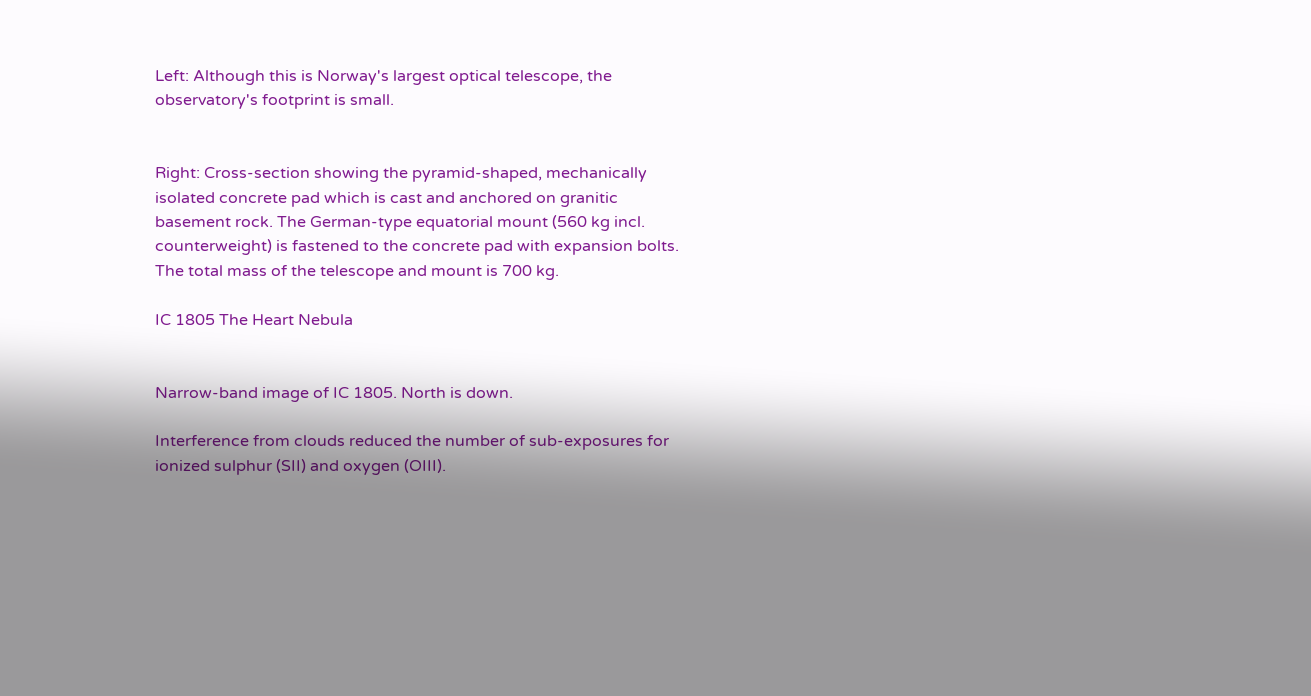Left: Although this is Norway's largest optical telescope, the observatory's footprint is small.


Right: Cross-section showing the pyramid-shaped, mechanically isolated concrete pad which is cast and anchored on granitic basement rock. The German-type equatorial mount (560 kg incl. counterweight) is fastened to the concrete pad with expansion bolts. The total mass of the telescope and mount is 700 kg.

IC 1805 The Heart Nebula


Narrow-band image of IC 1805. North is down.

Interference from clouds reduced the number of sub-exposures for ionized sulphur (SII) and oxygen (OIII).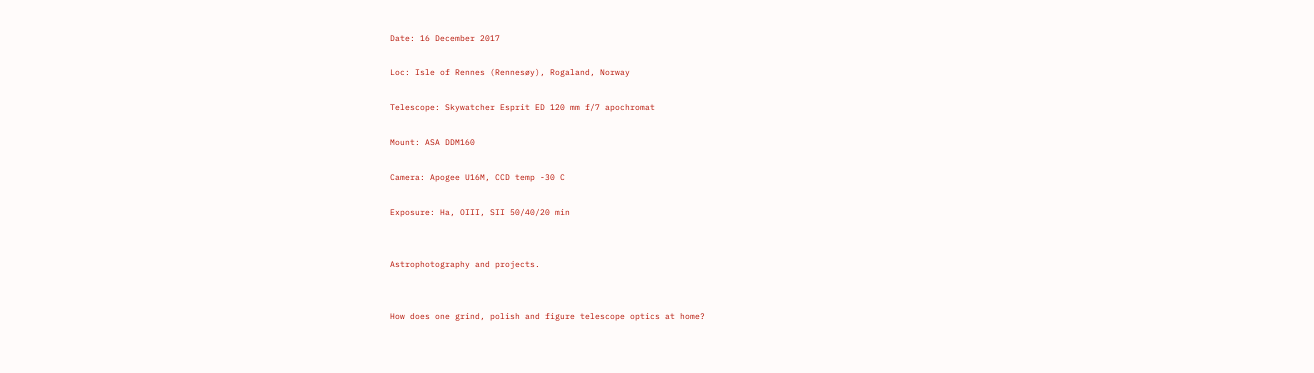Date: 16 December 2017

Loc: Isle of Rennes (Rennesøy), Rogaland, Norway

Telescope: Skywatcher Esprit ED 120 mm f/7 apochromat

Mount: ASA DDM160

Camera: Apogee U16M, CCD temp -30 C

Exposure: Ha, OIII, SII 50/40/20 min


Astrophotography and projects.


How does one grind, polish and figure telescope optics at home?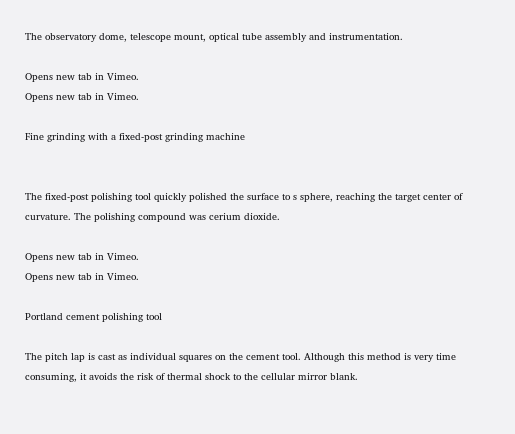The observatory dome, telescope mount, optical tube assembly and instrumentation.

Opens new tab in Vimeo.
Opens new tab in Vimeo.

Fine grinding with a fixed-post grinding machine


The fixed-post polishing tool quickly polished the surface to s sphere, reaching the target center of curvature. The polishing compound was cerium dioxide.

Opens new tab in Vimeo.
Opens new tab in Vimeo.

Portland cement polishing tool

The pitch lap is cast as individual squares on the cement tool. Although this method is very time consuming, it avoids the risk of thermal shock to the cellular mirror blank.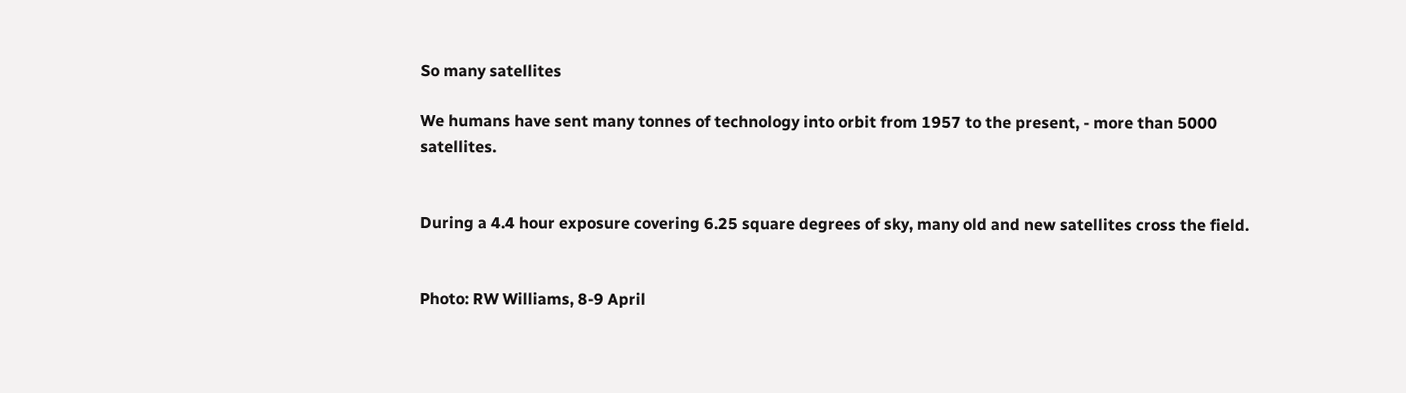So many satellites

We humans have sent many tonnes of technology into orbit from 1957 to the present, - more than 5000 satellites.


During a 4.4 hour exposure covering 6.25 square degrees of sky, many old and new satellites cross the field.


Photo: RW Williams, 8-9 April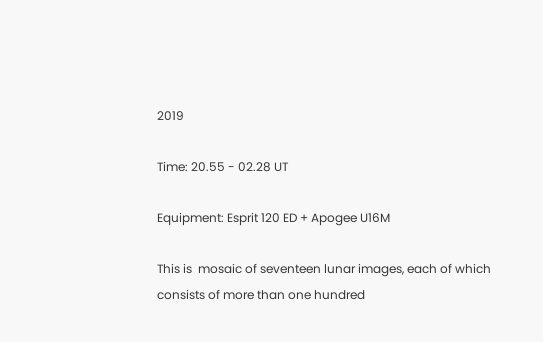2019

Time: 20.55 - 02.28 UT

Equipment: Esprit 120 ED + Apogee U16M

This is  mosaic of seventeen lunar images, each of which consists of more than one hundred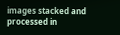images stacked and processed in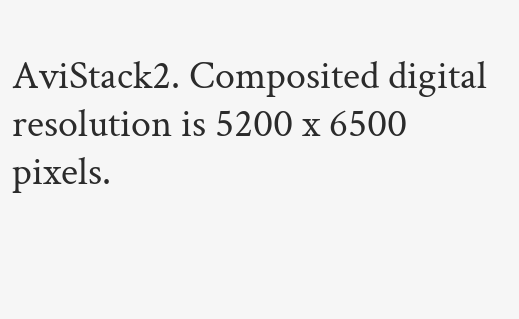AviStack2. Composited digital resolution is 5200 x 6500 pixels.